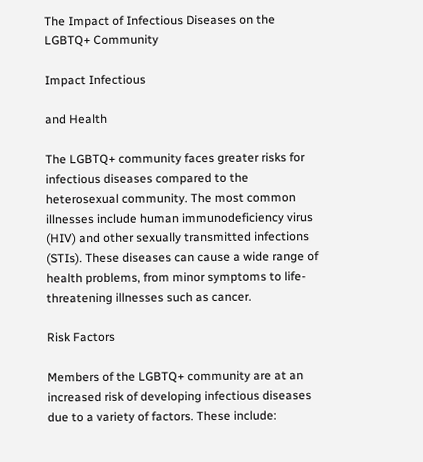The Impact of Infectious Diseases on the LGBTQ+ Community

Impact Infectious

and Health

The LGBTQ+ community faces greater risks for infectious diseases compared to the heterosexual community. The most common illnesses include human immunodeficiency virus (HIV) and other sexually transmitted infections (STIs). These diseases can cause a wide range of health problems, from minor symptoms to life-threatening illnesses such as cancer.

Risk Factors

Members of the LGBTQ+ community are at an increased risk of developing infectious diseases due to a variety of factors. These include: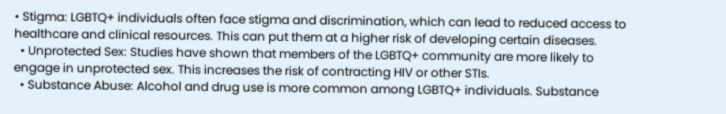• Stigma: LGBTQ+ individuals often face stigma and discrimination, which can lead to reduced access to healthcare and clinical resources. This can put them at a higher risk of developing certain diseases.
  • Unprotected Sex: Studies have shown that members of the LGBTQ+ community are more likely to engage in unprotected sex. This increases the risk of contracting HIV or other STIs.
  • Substance Abuse: Alcohol and drug use is more common among LGBTQ+ individuals. Substance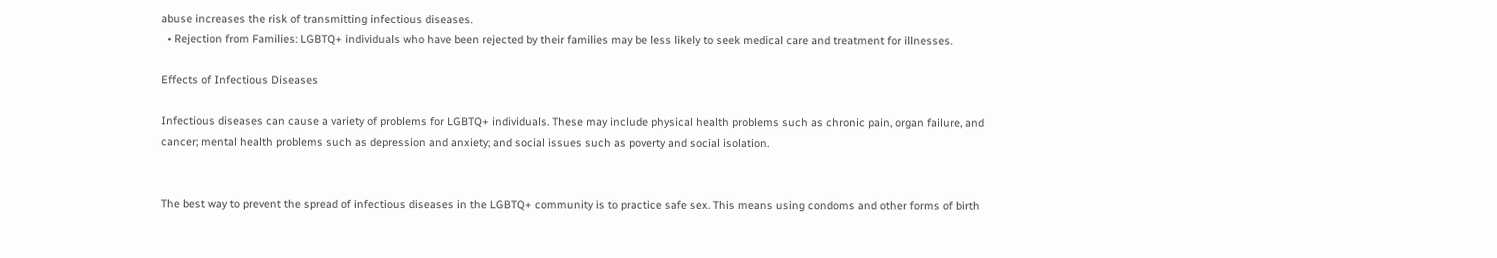abuse increases the risk of transmitting infectious diseases.
  • Rejection from Families: LGBTQ+ individuals who have been rejected by their families may be less likely to seek medical care and treatment for illnesses.

Effects of Infectious Diseases

Infectious diseases can cause a variety of problems for LGBTQ+ individuals. These may include physical health problems such as chronic pain, organ failure, and cancer; mental health problems such as depression and anxiety; and social issues such as poverty and social isolation.


The best way to prevent the spread of infectious diseases in the LGBTQ+ community is to practice safe sex. This means using condoms and other forms of birth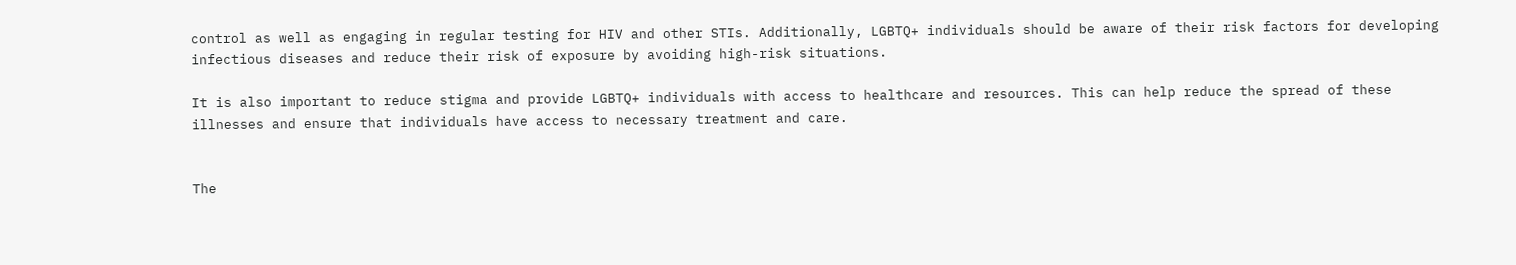control as well as engaging in regular testing for HIV and other STIs. Additionally, LGBTQ+ individuals should be aware of their risk factors for developing infectious diseases and reduce their risk of exposure by avoiding high-risk situations.

It is also important to reduce stigma and provide LGBTQ+ individuals with access to healthcare and resources. This can help reduce the spread of these illnesses and ensure that individuals have access to necessary treatment and care.


The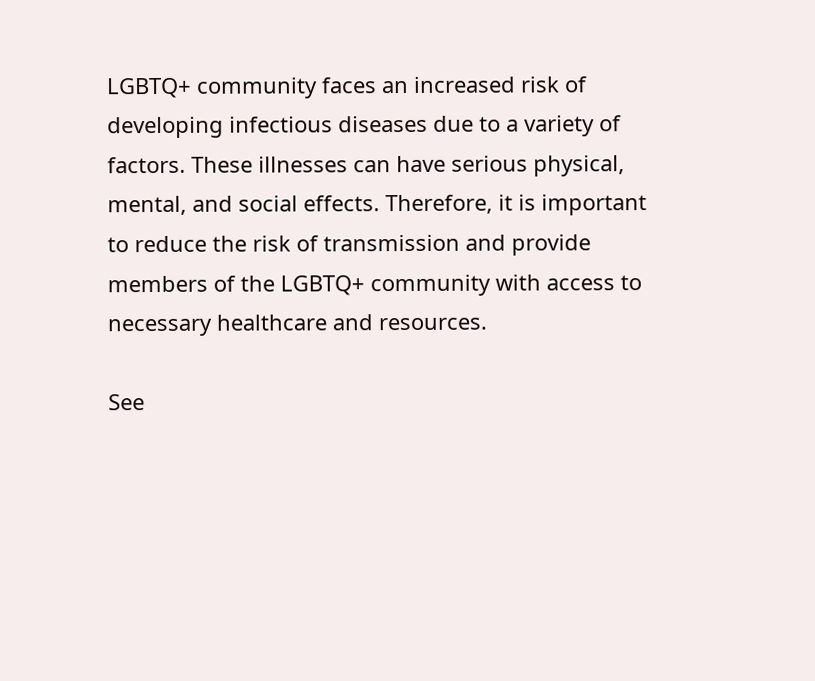LGBTQ+ community faces an increased risk of developing infectious diseases due to a variety of factors. These illnesses can have serious physical, mental, and social effects. Therefore, it is important to reduce the risk of transmission and provide members of the LGBTQ+ community with access to necessary healthcare and resources.

See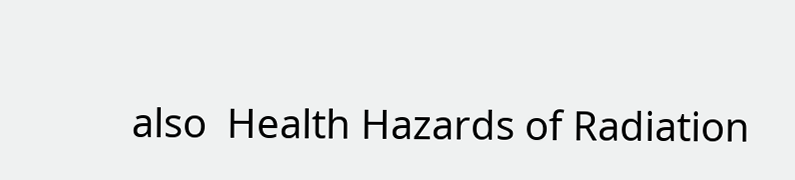also  Health Hazards of Radiation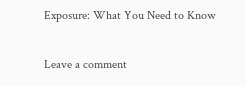Exposure: What You Need to Know

Leave a comment